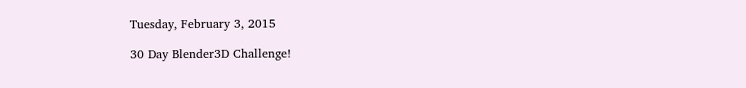Tuesday, February 3, 2015

30 Day Blender3D Challenge!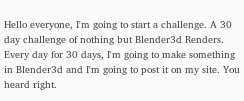Hello everyone, I'm going to start a challenge. A 30 day challenge of nothing but Blender3d Renders. Every day for 30 days, I'm going to make something in Blender3d and I'm going to post it on my site. You heard right.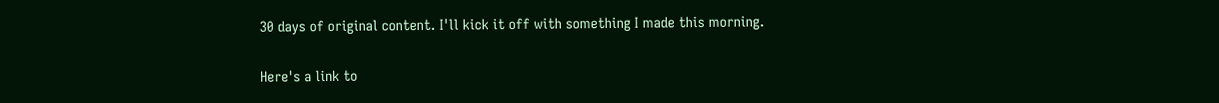30 days of original content. I'll kick it off with something I made this morning.

Here's a link to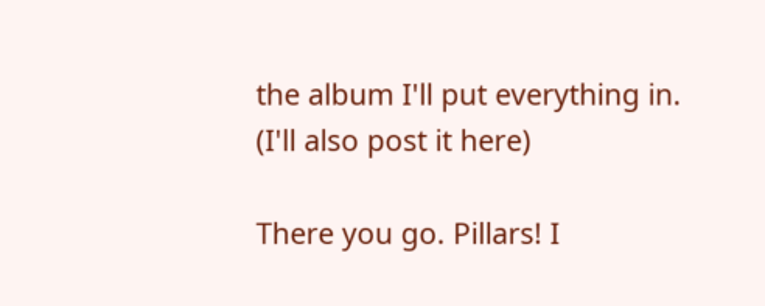the album I'll put everything in. (I'll also post it here)

There you go. Pillars! I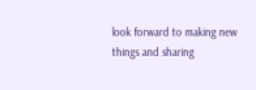look forward to making new things and sharing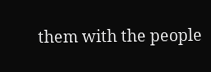them with the people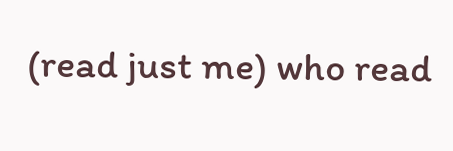(read just me) who read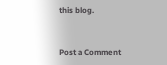this blog.


Post a Comment